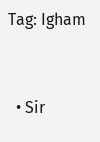Tag: Igham


  • Sir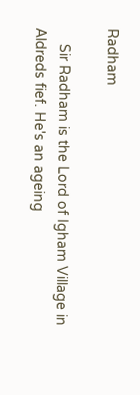Radham

    Sir Radham is the Lord of Igham Village in Aldreds fief. He's an ageing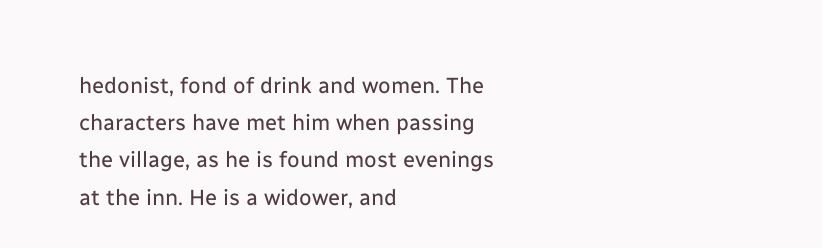hedonist, fond of drink and women. The characters have met him when passing the village, as he is found most evenings at the inn. He is a widower, and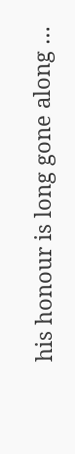his honour is long gone along …